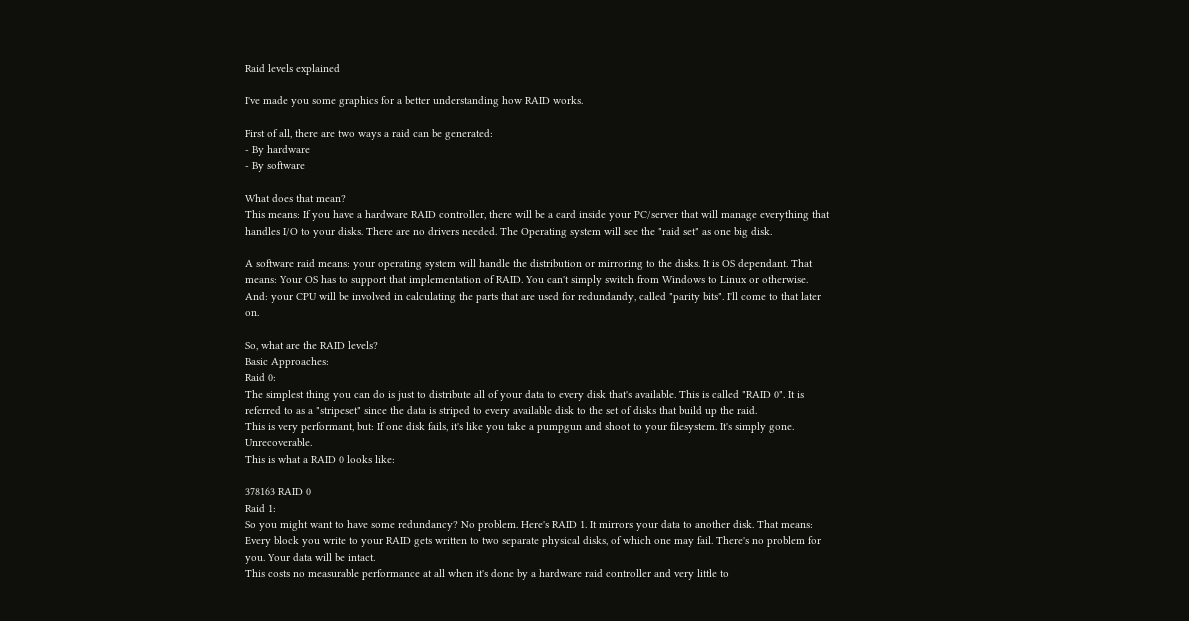Raid levels explained

I've made you some graphics for a better understanding how RAID works.

First of all, there are two ways a raid can be generated:
- By hardware
- By software

What does that mean?
This means: If you have a hardware RAID controller, there will be a card inside your PC/server that will manage everything that handles I/O to your disks. There are no drivers needed. The Operating system will see the "raid set" as one big disk.

A software raid means: your operating system will handle the distribution or mirroring to the disks. It is OS dependant. That means: Your OS has to support that implementation of RAID. You can't simply switch from Windows to Linux or otherwise. And: your CPU will be involved in calculating the parts that are used for redundandy, called "parity bits". I'll come to that later on.

So, what are the RAID levels?
Basic Approaches:
Raid 0:
The simplest thing you can do is just to distribute all of your data to every disk that's available. This is called "RAID 0". It is referred to as a "stripeset" since the data is striped to every available disk to the set of disks that build up the raid.
This is very performant, but: If one disk fails, it's like you take a pumpgun and shoot to your filesystem. It's simply gone. Unrecoverable.
This is what a RAID 0 looks like:

378163 RAID 0
Raid 1:
So you might want to have some redundancy? No problem. Here's RAID 1. It mirrors your data to another disk. That means: Every block you write to your RAID gets written to two separate physical disks, of which one may fail. There's no problem for you. Your data will be intact.
This costs no measurable performance at all when it's done by a hardware raid controller and very little to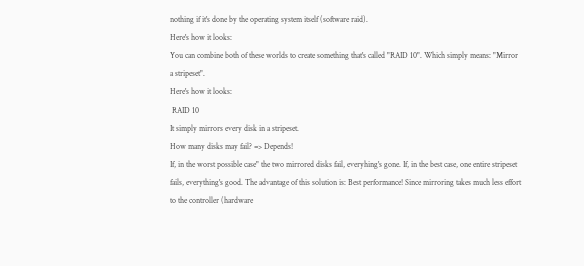nothing if it's done by the operating system itself (software raid).
Here's how it looks:
You can combine both of these worlds to create something that's called "RAID 10". Which simply means: "Mirror a stripeset".
Here's how it looks:
 RAID 10
It simply mirrors every disk in a stripeset.
How many disks may fail? => Depends!
If, in the worst possible case" the two mirrored disks fail, everyhing's gone. If, in the best case, one entire stripeset fails, everything's good. The advantage of this solution is: Best performance! Since mirroring takes much less effort to the controller (hardware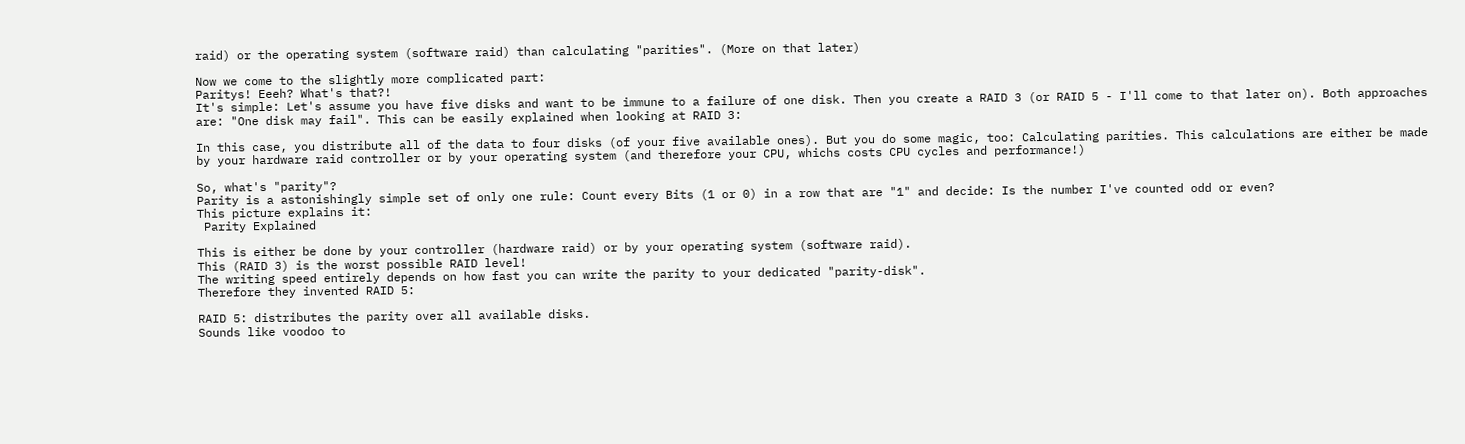raid) or the operating system (software raid) than calculating "parities". (More on that later)

Now we come to the slightly more complicated part:
Paritys! Eeeh? What's that?!
It's simple: Let's assume you have five disks and want to be immune to a failure of one disk. Then you create a RAID 3 (or RAID 5 - I'll come to that later on). Both approaches are: "One disk may fail". This can be easily explained when looking at RAID 3:

In this case, you distribute all of the data to four disks (of your five available ones). But you do some magic, too: Calculating parities. This calculations are either be made by your hardware raid controller or by your operating system (and therefore your CPU, whichs costs CPU cycles and performance!)

So, what's "parity"?
Parity is a astonishingly simple set of only one rule: Count every Bits (1 or 0) in a row that are "1" and decide: Is the number I've counted odd or even?
This picture explains it:
 Parity Explained

This is either be done by your controller (hardware raid) or by your operating system (software raid).
This (RAID 3) is the worst possible RAID level!
The writing speed entirely depends on how fast you can write the parity to your dedicated "parity-disk".
Therefore they invented RAID 5:

RAID 5: distributes the parity over all available disks.
Sounds like voodoo to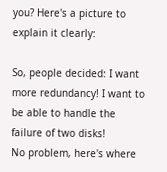you? Here's a picture to explain it clearly:

So, people decided: I want more redundancy! I want to be able to handle the failure of two disks!
No problem, here's where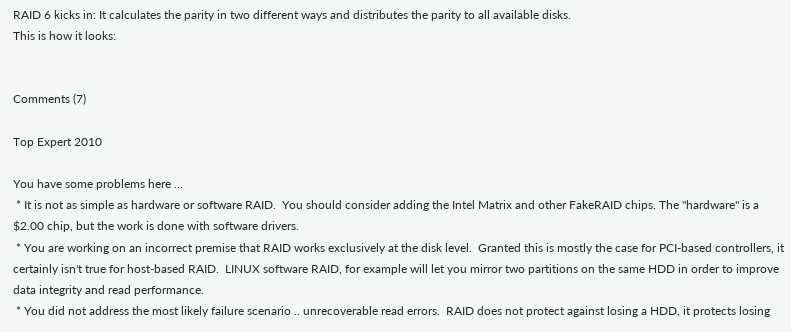RAID 6 kicks in: It calculates the parity in two different ways and distributes the parity to all available disks.
This is how it looks:


Comments (7)

Top Expert 2010

You have some problems here ...
 * It is not as simple as hardware or software RAID.  You should consider adding the Intel Matrix and other FakeRAID chips. The "hardware" is a $2.00 chip, but the work is done with software drivers.
 * You are working on an incorrect premise that RAID works exclusively at the disk level.  Granted this is mostly the case for PCI-based controllers, it certainly isn't true for host-based RAID.  LINUX software RAID, for example will let you mirror two partitions on the same HDD in order to improve data integrity and read performance.
 * You did not address the most likely failure scenario .. unrecoverable read errors.  RAID does not protect against losing a HDD, it protects losing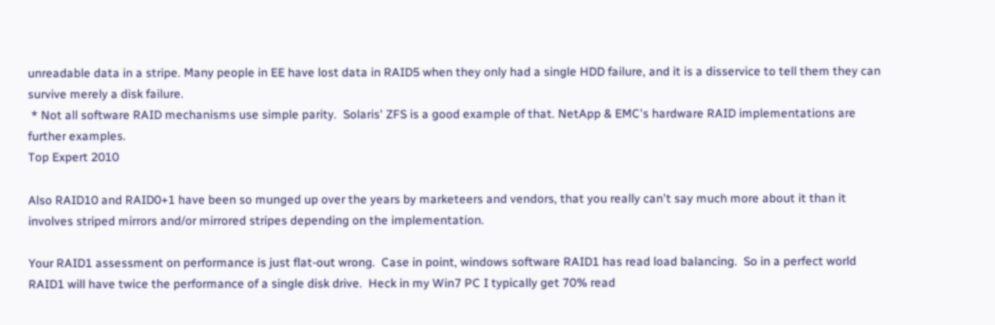unreadable data in a stripe. Many people in EE have lost data in RAID5 when they only had a single HDD failure, and it is a disservice to tell them they can survive merely a disk failure.
 * Not all software RAID mechanisms use simple parity.  Solaris' ZFS is a good example of that. NetApp & EMC's hardware RAID implementations are further examples.
Top Expert 2010

Also RAID10 and RAID0+1 have been so munged up over the years by marketeers and vendors, that you really can't say much more about it than it involves striped mirrors and/or mirrored stripes depending on the implementation.

Your RAID1 assessment on performance is just flat-out wrong.  Case in point, windows software RAID1 has read load balancing.  So in a perfect world RAID1 will have twice the performance of a single disk drive.  Heck in my Win7 PC I typically get 70% read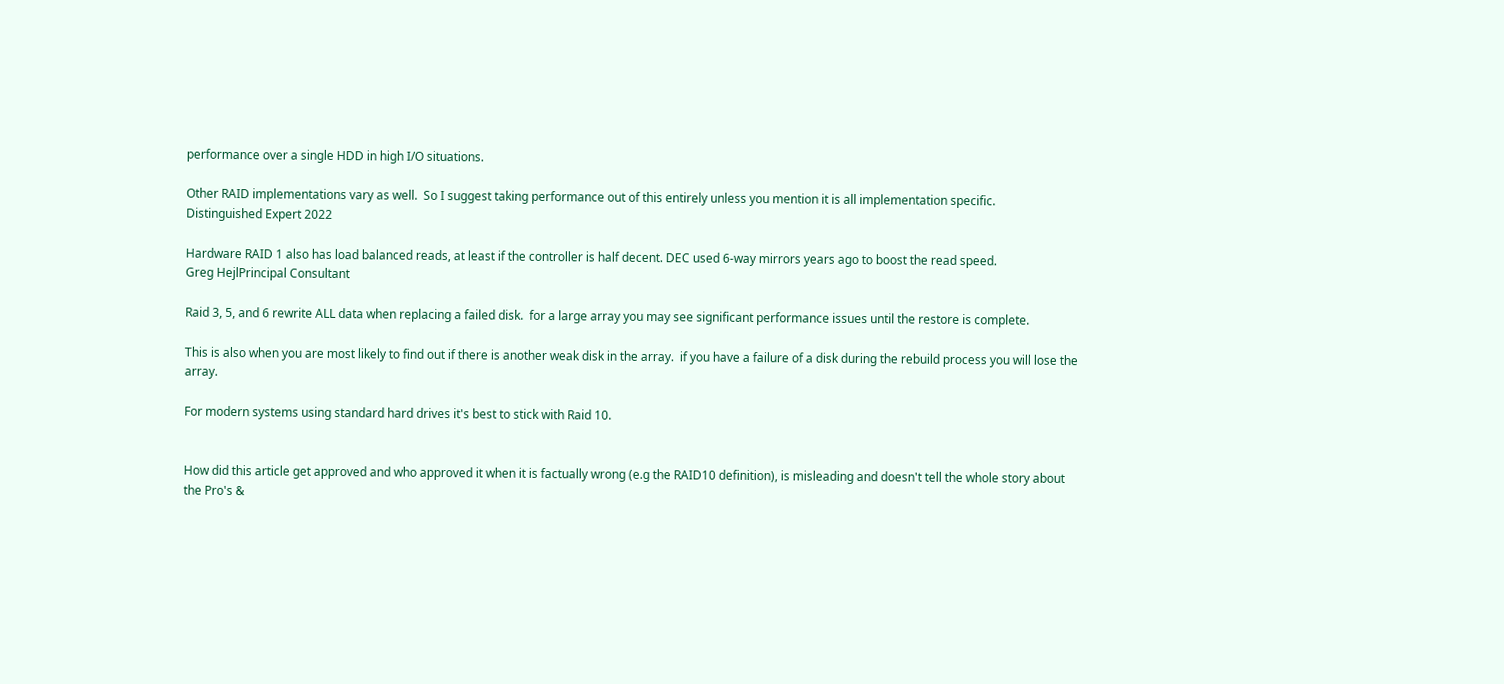performance over a single HDD in high I/O situations.

Other RAID implementations vary as well.  So I suggest taking performance out of this entirely unless you mention it is all implementation specific.
Distinguished Expert 2022

Hardware RAID 1 also has load balanced reads, at least if the controller is half decent. DEC used 6-way mirrors years ago to boost the read speed.
Greg HejlPrincipal Consultant

Raid 3, 5, and 6 rewrite ALL data when replacing a failed disk.  for a large array you may see significant performance issues until the restore is complete.

This is also when you are most likely to find out if there is another weak disk in the array.  if you have a failure of a disk during the rebuild process you will lose the array.

For modern systems using standard hard drives it's best to stick with Raid 10.


How did this article get approved and who approved it when it is factually wrong (e.g the RAID10 definition), is misleading and doesn't tell the whole story about the Pro's &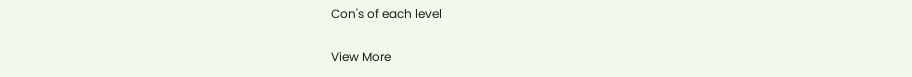Con's of each level

View More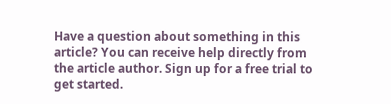Have a question about something in this article? You can receive help directly from the article author. Sign up for a free trial to get started.